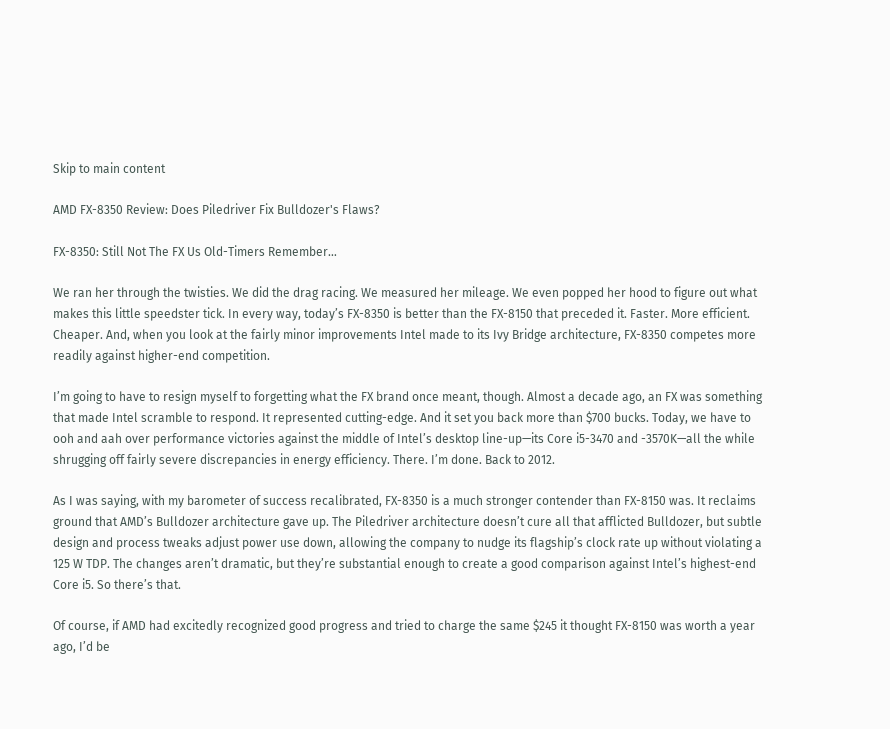Skip to main content

AMD FX-8350 Review: Does Piledriver Fix Bulldozer's Flaws?

FX-8350: Still Not The FX Us Old-Timers Remember…

We ran her through the twisties. We did the drag racing. We measured her mileage. We even popped her hood to figure out what makes this little speedster tick. In every way, today’s FX-8350 is better than the FX-8150 that preceded it. Faster. More efficient. Cheaper. And, when you look at the fairly minor improvements Intel made to its Ivy Bridge architecture, FX-8350 competes more readily against higher-end competition.

I’m going to have to resign myself to forgetting what the FX brand once meant, though. Almost a decade ago, an FX was something that made Intel scramble to respond. It represented cutting-edge. And it set you back more than $700 bucks. Today, we have to ooh and aah over performance victories against the middle of Intel’s desktop line-up—its Core i5-3470 and -3570K—all the while shrugging off fairly severe discrepancies in energy efficiency. There. I’m done. Back to 2012.

As I was saying, with my barometer of success recalibrated, FX-8350 is a much stronger contender than FX-8150 was. It reclaims ground that AMD’s Bulldozer architecture gave up. The Piledriver architecture doesn’t cure all that afflicted Bulldozer, but subtle design and process tweaks adjust power use down, allowing the company to nudge its flagship’s clock rate up without violating a 125 W TDP. The changes aren’t dramatic, but they’re substantial enough to create a good comparison against Intel’s highest-end Core i5. So there’s that.

Of course, if AMD had excitedly recognized good progress and tried to charge the same $245 it thought FX-8150 was worth a year ago, I’d be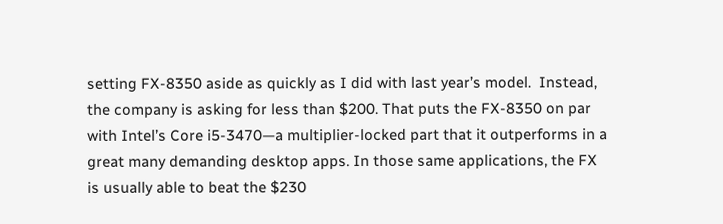setting FX-8350 aside as quickly as I did with last year’s model.  Instead, the company is asking for less than $200. That puts the FX-8350 on par with Intel’s Core i5-3470—a multiplier-locked part that it outperforms in a great many demanding desktop apps. In those same applications, the FX is usually able to beat the $230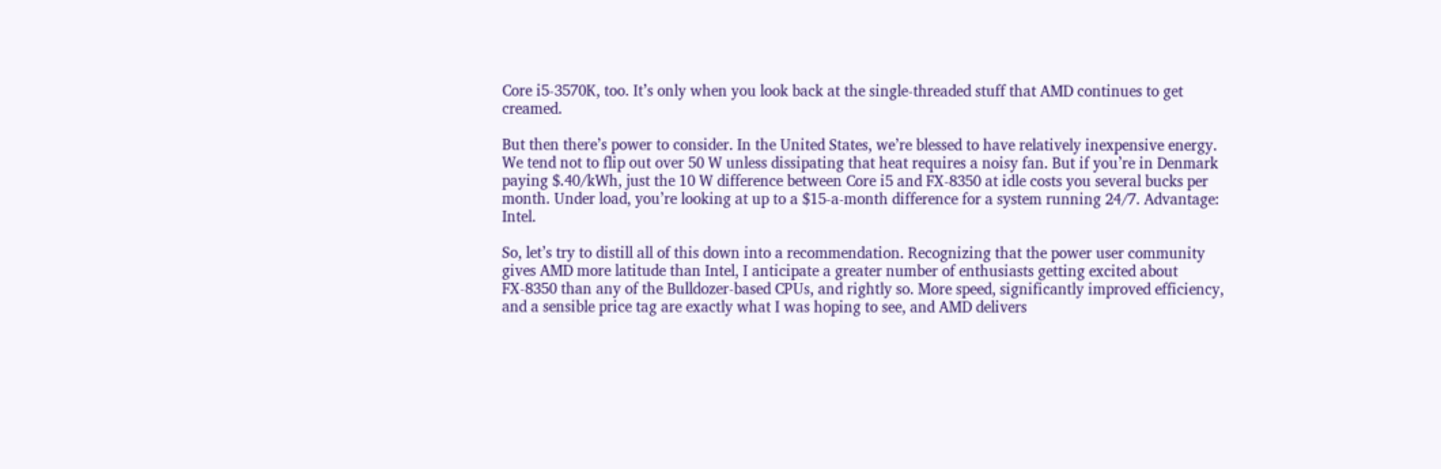Core i5-3570K, too. It’s only when you look back at the single-threaded stuff that AMD continues to get creamed.

But then there’s power to consider. In the United States, we’re blessed to have relatively inexpensive energy. We tend not to flip out over 50 W unless dissipating that heat requires a noisy fan. But if you’re in Denmark paying $.40/kWh, just the 10 W difference between Core i5 and FX-8350 at idle costs you several bucks per month. Under load, you’re looking at up to a $15-a-month difference for a system running 24/7. Advantage: Intel.

So, let’s try to distill all of this down into a recommendation. Recognizing that the power user community gives AMD more latitude than Intel, I anticipate a greater number of enthusiasts getting excited about FX-8350 than any of the Bulldozer-based CPUs, and rightly so. More speed, significantly improved efficiency, and a sensible price tag are exactly what I was hoping to see, and AMD delivers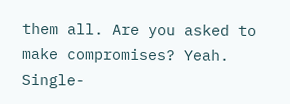them all. Are you asked to make compromises? Yeah. Single-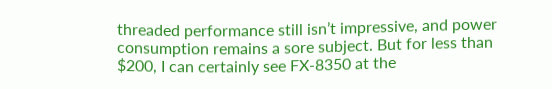threaded performance still isn’t impressive, and power consumption remains a sore subject. But for less than $200, I can certainly see FX-8350 at the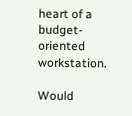heart of a budget-oriented workstation.

Would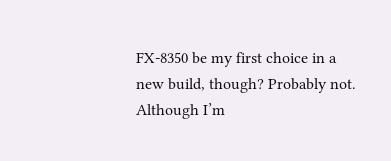FX-8350 be my first choice in a new build, though? Probably not. Although I’m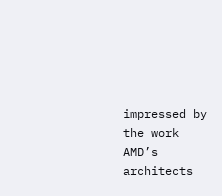impressed by the work AMD’s architects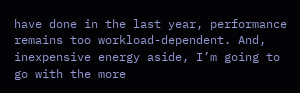have done in the last year, performance remains too workload-dependent. And, inexpensive energy aside, I’m going to go with the more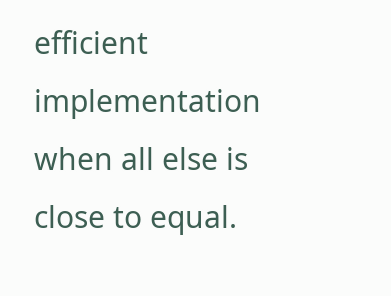efficient implementation when all else is close to equal.